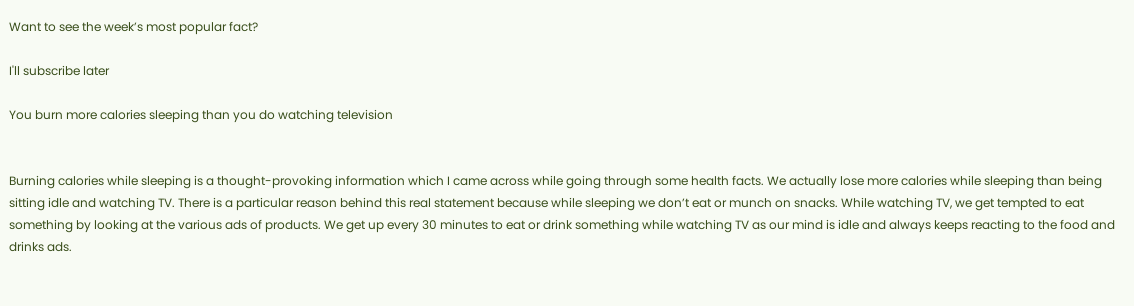Want to see the week’s most popular fact?

I'll subscribe later

You burn more calories sleeping than you do watching television


Burning calories while sleeping is a thought-provoking information which I came across while going through some health facts. We actually lose more calories while sleeping than being sitting idle and watching TV. There is a particular reason behind this real statement because while sleeping we don’t eat or munch on snacks. While watching TV, we get tempted to eat something by looking at the various ads of products. We get up every 30 minutes to eat or drink something while watching TV as our mind is idle and always keeps reacting to the food and drinks ads.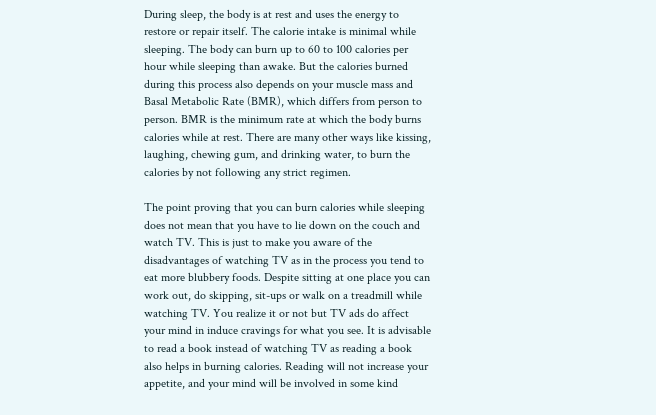During sleep, the body is at rest and uses the energy to restore or repair itself. The calorie intake is minimal while sleeping. The body can burn up to 60 to 100 calories per hour while sleeping than awake. But the calories burned during this process also depends on your muscle mass and Basal Metabolic Rate (BMR), which differs from person to person. BMR is the minimum rate at which the body burns calories while at rest. There are many other ways like kissing, laughing, chewing gum, and drinking water, to burn the calories by not following any strict regimen.

The point proving that you can burn calories while sleeping does not mean that you have to lie down on the couch and watch TV. This is just to make you aware of the disadvantages of watching TV as in the process you tend to eat more blubbery foods. Despite sitting at one place you can work out, do skipping, sit-ups or walk on a treadmill while watching TV. You realize it or not but TV ads do affect your mind in induce cravings for what you see. It is advisable to read a book instead of watching TV as reading a book also helps in burning calories. Reading will not increase your appetite, and your mind will be involved in some kind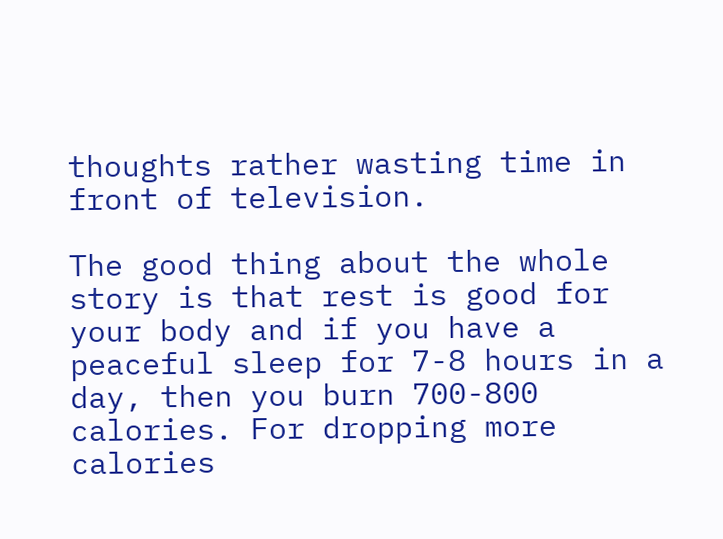thoughts rather wasting time in front of television.

The good thing about the whole story is that rest is good for your body and if you have a peaceful sleep for 7-8 hours in a day, then you burn 700-800 calories. For dropping more calories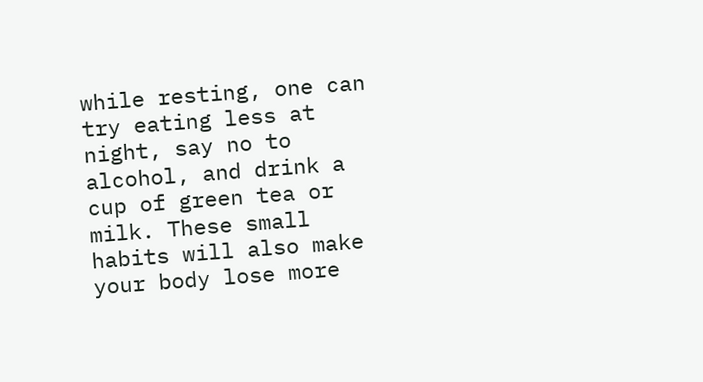while resting, one can try eating less at night, say no to alcohol, and drink a cup of green tea or milk. These small habits will also make your body lose more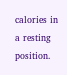calories in a resting position.